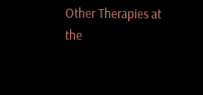Other Therapies at the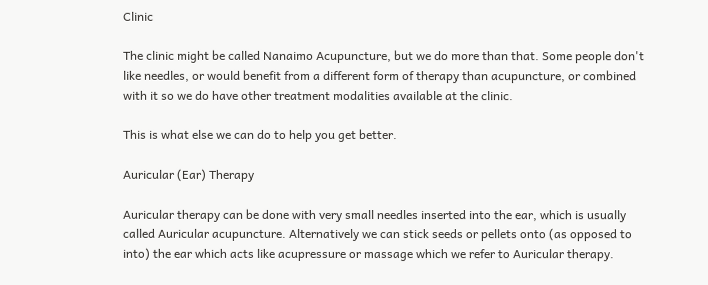Clinic

The clinic might be called Nanaimo Acupuncture, but we do more than that. Some people don't like needles, or would benefit from a different form of therapy than acupuncture, or combined with it so we do have other treatment modalities available at the clinic.

This is what else we can do to help you get better.

Auricular (Ear) Therapy

Auricular therapy can be done with very small needles inserted into the ear, which is usually called Auricular acupuncture. Alternatively we can stick seeds or pellets onto (as opposed to into) the ear which acts like acupressure or massage which we refer to Auricular therapy.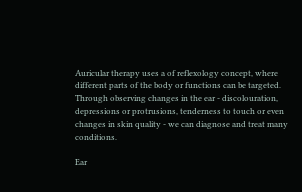Auricular therapy uses a of reflexology concept, where different parts of the body or functions can be targeted. Through observing changes in the ear - discolouration, depressions or protrusions, tenderness to touch or even changes in skin quality - we can diagnose and treat many conditions.

Ear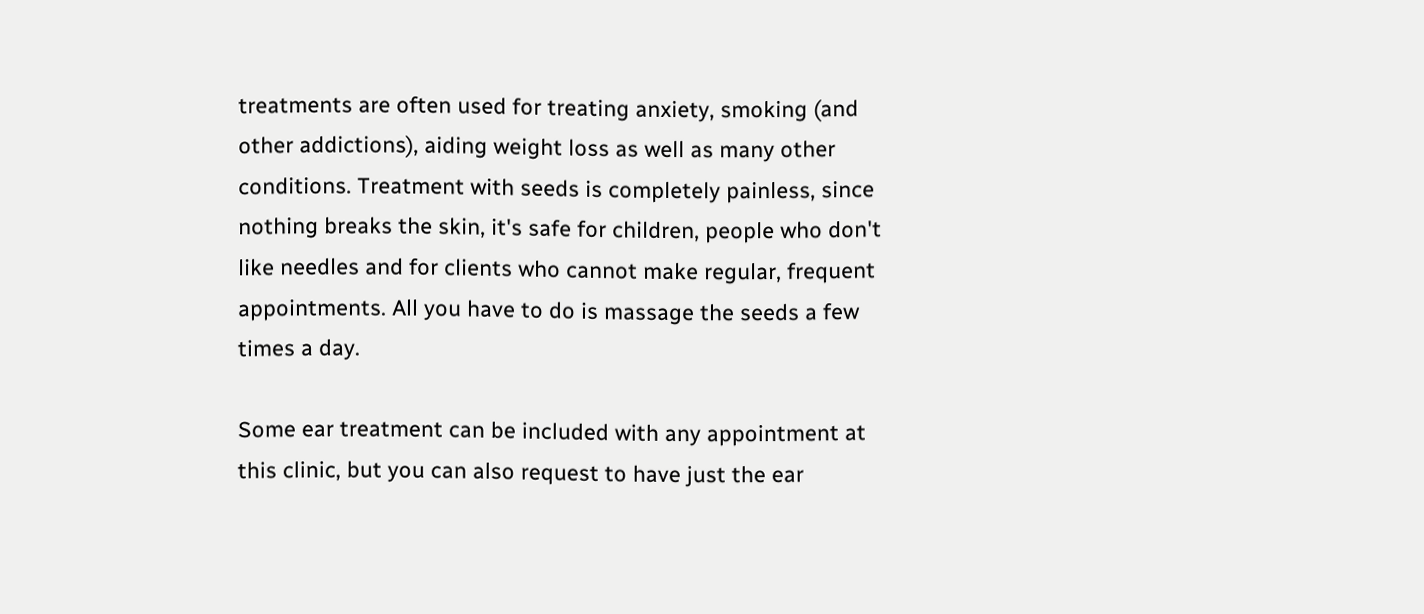treatments are often used for treating anxiety, smoking (and other addictions), aiding weight loss as well as many other conditions. Treatment with seeds is completely painless, since nothing breaks the skin, it's safe for children, people who don't like needles and for clients who cannot make regular, frequent appointments. All you have to do is massage the seeds a few times a day.

Some ear treatment can be included with any appointment at this clinic, but you can also request to have just the ear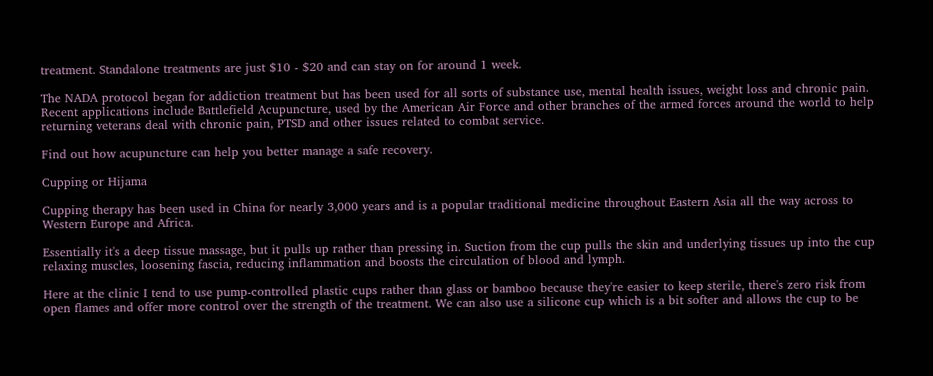treatment. Standalone treatments are just $10 - $20 and can stay on for around 1 week.

The NADA protocol began for addiction treatment but has been used for all sorts of substance use, mental health issues, weight loss and chronic pain. Recent applications include Battlefield Acupuncture, used by the American Air Force and other branches of the armed forces around the world to help returning veterans deal with chronic pain, PTSD and other issues related to combat service.

Find out how acupuncture can help you better manage a safe recovery.

Cupping or Hijama

Cupping therapy has been used in China for nearly 3,000 years and is a popular traditional medicine throughout Eastern Asia all the way across to Western Europe and Africa.

Essentially it's a deep tissue massage, but it pulls up rather than pressing in. Suction from the cup pulls the skin and underlying tissues up into the cup relaxing muscles, loosening fascia, reducing inflammation and boosts the circulation of blood and lymph.

Here at the clinic I tend to use pump-controlled plastic cups rather than glass or bamboo because they're easier to keep sterile, there's zero risk from open flames and offer more control over the strength of the treatment. We can also use a silicone cup which is a bit softer and allows the cup to be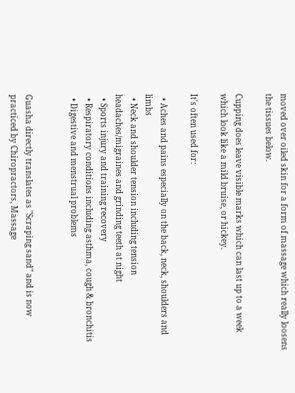moved over oiled skin for a form of massage which really loosens the tissues below.

Cupping does leave visible marks which can last up to a week which look like a mild bruise, or hickey.

It's often used for:

  • Aches and pains especially on the back, neck, shoulders and limbs
  • Neck and shoulder tension including tension headaches/migraines and grinding teeth at night
  • Sports injury and training recovery
  • Respiratory conditions including asthma, cough & bronchitis
  • Digestive and menstrual problems


Guasha directly translates as "Scraping sand" and is now practiced by Chiropractors, Massage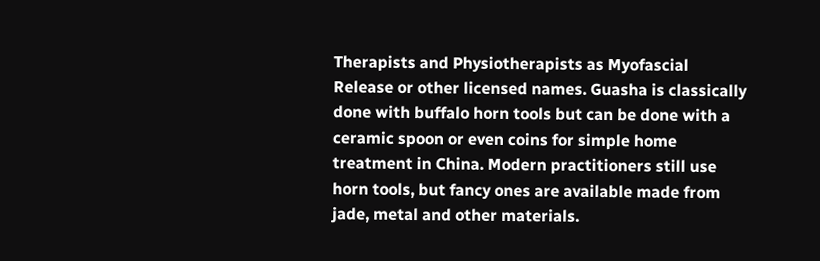Therapists and Physiotherapists as Myofascial Release or other licensed names. Guasha is classically done with buffalo horn tools but can be done with a ceramic spoon or even coins for simple home treatment in China. Modern practitioners still use horn tools, but fancy ones are available made from jade, metal and other materials.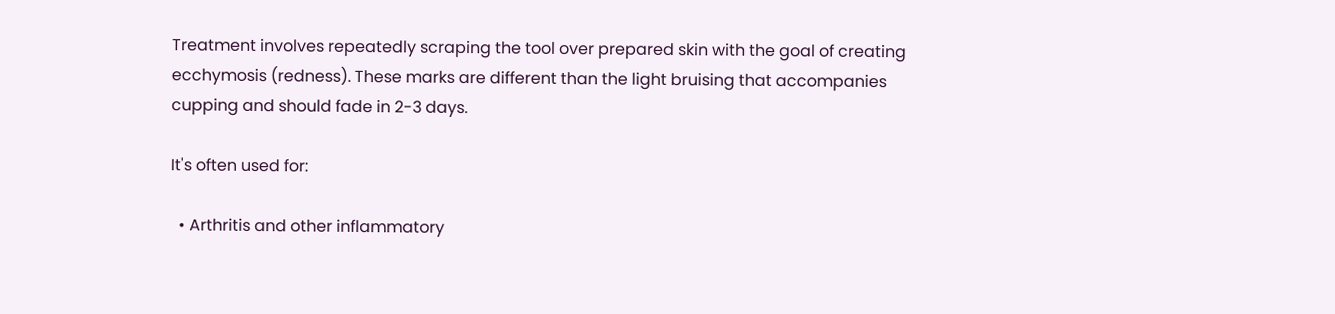Treatment involves repeatedly scraping the tool over prepared skin with the goal of creating ecchymosis (redness). These marks are different than the light bruising that accompanies cupping and should fade in 2-3 days.

It's often used for:

  • Arthritis and other inflammatory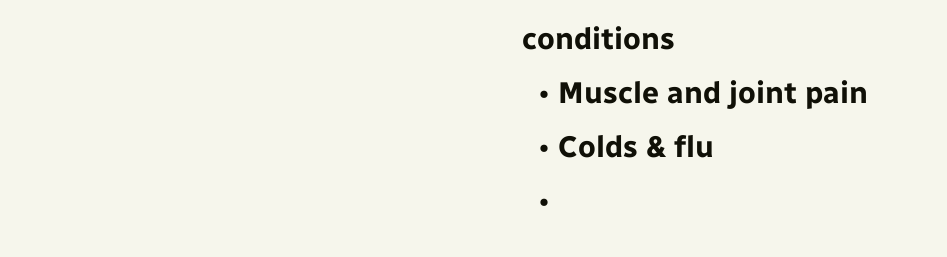conditions
  • Muscle and joint pain
  • Colds & flu
  •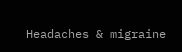Headaches & migraine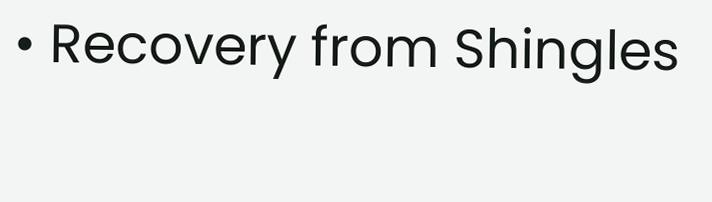• Recovery from Shingles